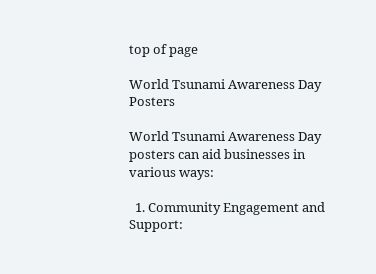top of page

World Tsunami Awareness Day Posters

World Tsunami Awareness Day posters can aid businesses in various ways:

  1. Community Engagement and Support: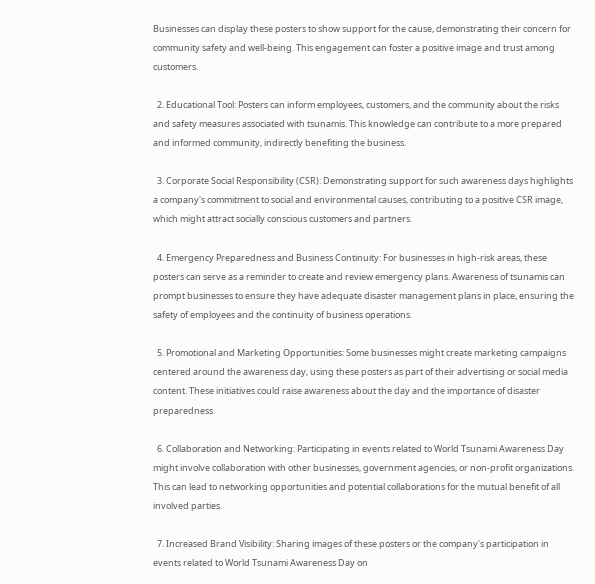Businesses can display these posters to show support for the cause, demonstrating their concern for community safety and well-being. This engagement can foster a positive image and trust among customers.

  2. Educational Tool: Posters can inform employees, customers, and the community about the risks and safety measures associated with tsunamis. This knowledge can contribute to a more prepared and informed community, indirectly benefiting the business.

  3. Corporate Social Responsibility (CSR): Demonstrating support for such awareness days highlights a company's commitment to social and environmental causes, contributing to a positive CSR image, which might attract socially conscious customers and partners.

  4. Emergency Preparedness and Business Continuity: For businesses in high-risk areas, these posters can serve as a reminder to create and review emergency plans. Awareness of tsunamis can prompt businesses to ensure they have adequate disaster management plans in place, ensuring the safety of employees and the continuity of business operations.

  5. Promotional and Marketing Opportunities: Some businesses might create marketing campaigns centered around the awareness day, using these posters as part of their advertising or social media content. These initiatives could raise awareness about the day and the importance of disaster preparedness.

  6. Collaboration and Networking: Participating in events related to World Tsunami Awareness Day might involve collaboration with other businesses, government agencies, or non-profit organizations. This can lead to networking opportunities and potential collaborations for the mutual benefit of all involved parties.

  7. Increased Brand Visibility: Sharing images of these posters or the company's participation in events related to World Tsunami Awareness Day on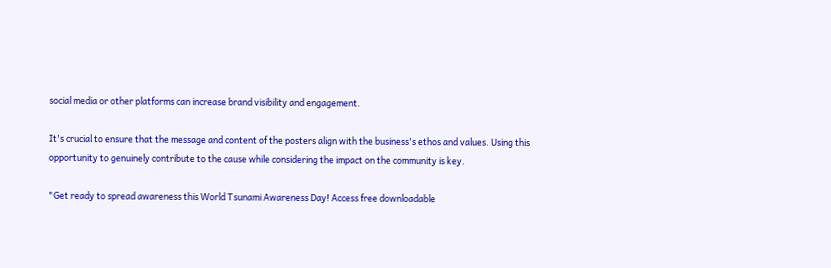social media or other platforms can increase brand visibility and engagement.

It's crucial to ensure that the message and content of the posters align with the business's ethos and values. Using this opportunity to genuinely contribute to the cause while considering the impact on the community is key.

"Get ready to spread awareness this World Tsunami Awareness Day! Access free downloadable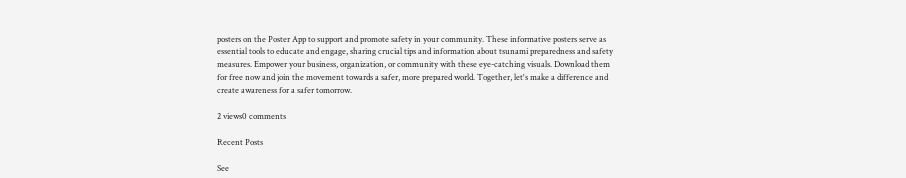posters on the Poster App to support and promote safety in your community. These informative posters serve as essential tools to educate and engage, sharing crucial tips and information about tsunami preparedness and safety measures. Empower your business, organization, or community with these eye-catching visuals. Download them for free now and join the movement towards a safer, more prepared world. Together, let's make a difference and create awareness for a safer tomorrow.

2 views0 comments

Recent Posts

See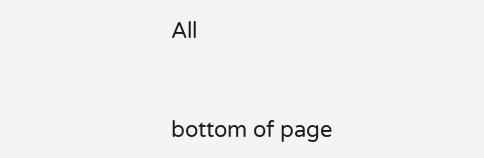All


bottom of page